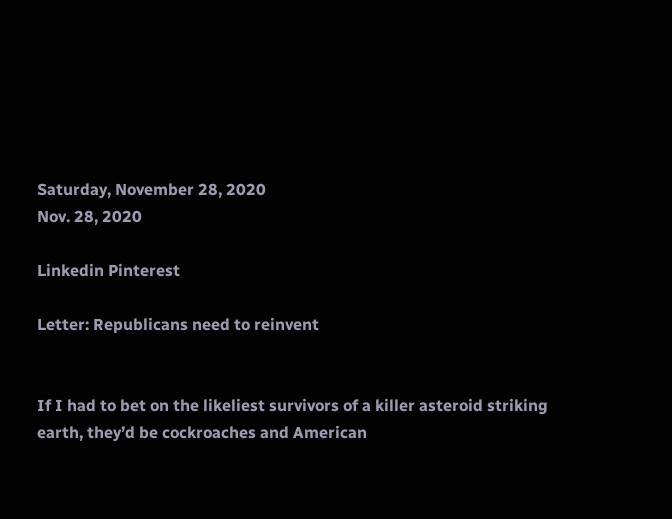Saturday, November 28, 2020
Nov. 28, 2020

Linkedin Pinterest

Letter: Republicans need to reinvent


If I had to bet on the likeliest survivors of a killer asteroid striking earth, they’d be cockroaches and American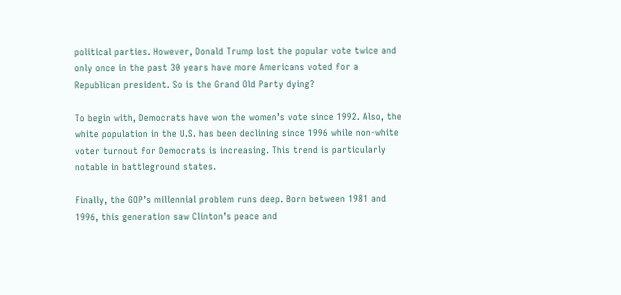political parties. However, Donald Trump lost the popular vote twice and only once in the past 30 years have more Americans voted for a Republican president. So is the Grand Old Party dying?

To begin with, Democrats have won the women’s vote since 1992. Also, the white population in the U.S. has been declining since 1996 while non-white voter turnout for Democrats is increasing. This trend is particularly notable in battleground states.

Finally, the GOP’s millennial problem runs deep. Born between 1981 and 1996, this generation saw Clinton’s peace and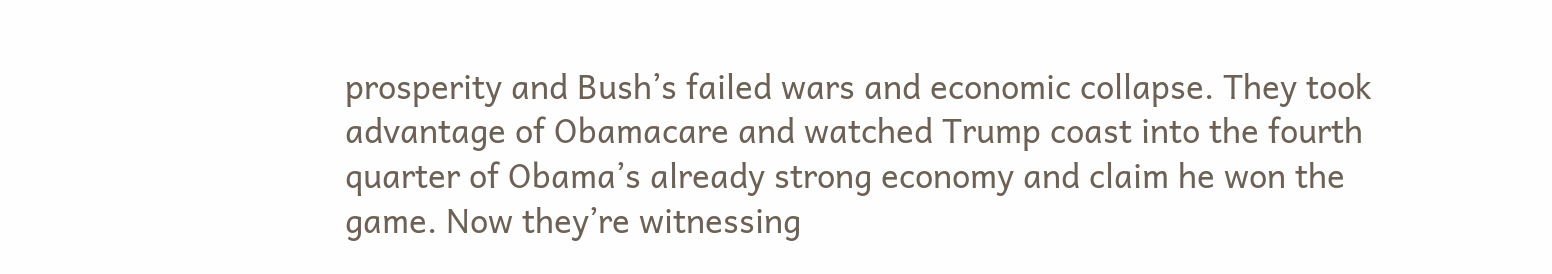prosperity and Bush’s failed wars and economic collapse. They took advantage of Obamacare and watched Trump coast into the fourth quarter of Obama’s already strong economy and claim he won the game. Now they’re witnessing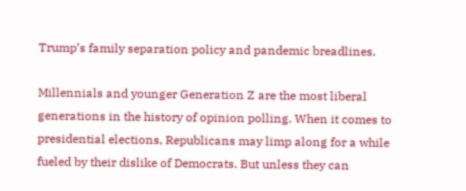Trump’s family separation policy and pandemic breadlines.

Millennials and younger Generation Z are the most liberal generations in the history of opinion polling. When it comes to presidential elections, Republicans may limp along for a while fueled by their dislike of Democrats. But unless they can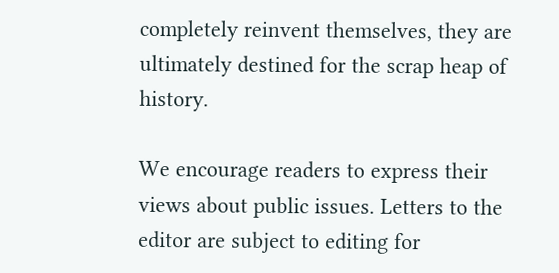completely reinvent themselves, they are ultimately destined for the scrap heap of history.

We encourage readers to express their views about public issues. Letters to the editor are subject to editing for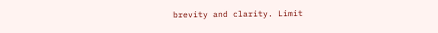brevity and clarity. Limit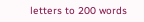letters to 200 words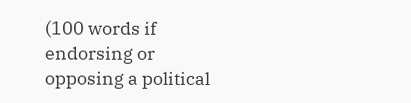(100 words if endorsing or opposing a political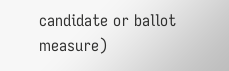candidate or ballot measure)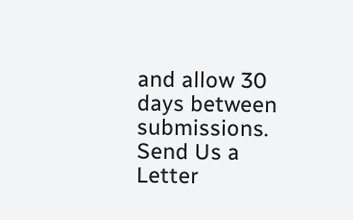and allow 30 days between submissions. Send Us a Letter